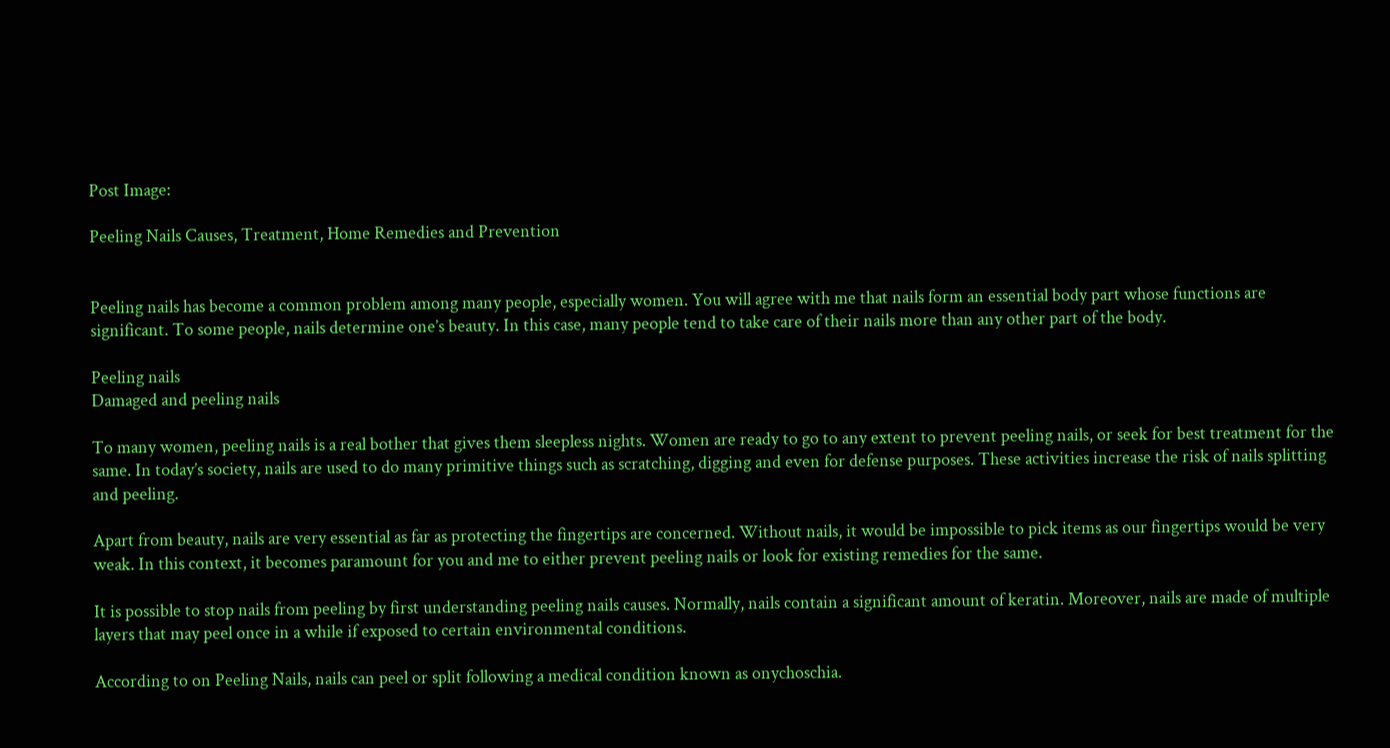Post Image:

Peeling Nails Causes, Treatment, Home Remedies and Prevention


Peeling nails has become a common problem among many people, especially women. You will agree with me that nails form an essential body part whose functions are significant. To some people, nails determine one’s beauty. In this case, many people tend to take care of their nails more than any other part of the body.

Peeling nails
Damaged and peeling nails

To many women, peeling nails is a real bother that gives them sleepless nights. Women are ready to go to any extent to prevent peeling nails, or seek for best treatment for the same. In today’s society, nails are used to do many primitive things such as scratching, digging and even for defense purposes. These activities increase the risk of nails splitting and peeling.

Apart from beauty, nails are very essential as far as protecting the fingertips are concerned. Without nails, it would be impossible to pick items as our fingertips would be very weak. In this context, it becomes paramount for you and me to either prevent peeling nails or look for existing remedies for the same.

It is possible to stop nails from peeling by first understanding peeling nails causes. Normally, nails contain a significant amount of keratin. Moreover, nails are made of multiple layers that may peel once in a while if exposed to certain environmental conditions.

According to on Peeling Nails, nails can peel or split following a medical condition known as onychoschia.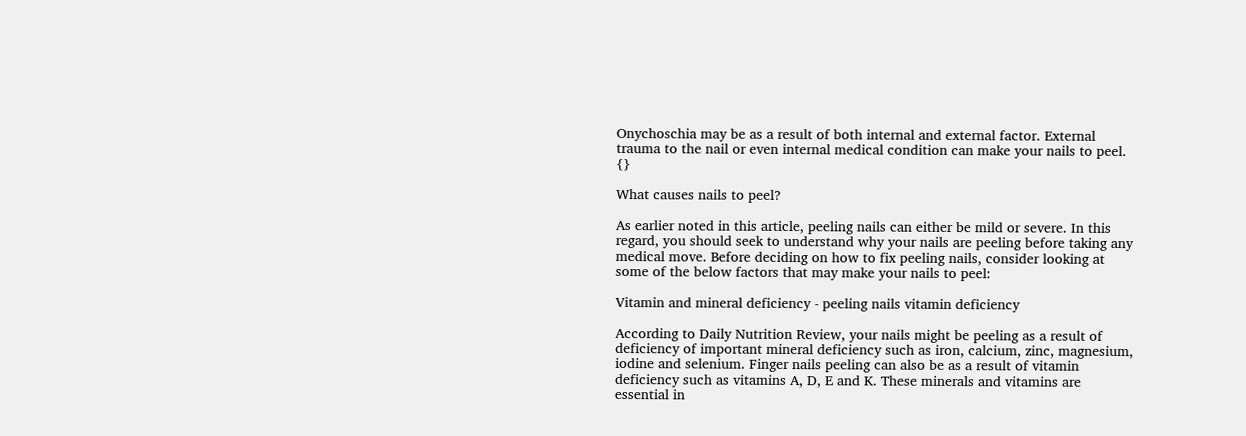Onychoschia may be as a result of both internal and external factor. External trauma to the nail or even internal medical condition can make your nails to peel. {}

What causes nails to peel?

As earlier noted in this article, peeling nails can either be mild or severe. In this regard, you should seek to understand why your nails are peeling before taking any medical move. Before deciding on how to fix peeling nails, consider looking at some of the below factors that may make your nails to peel:

Vitamin and mineral deficiency - peeling nails vitamin deficiency

According to Daily Nutrition Review, your nails might be peeling as a result of deficiency of important mineral deficiency such as iron, calcium, zinc, magnesium, iodine and selenium. Finger nails peeling can also be as a result of vitamin deficiency such as vitamins A, D, E and K. These minerals and vitamins are essential in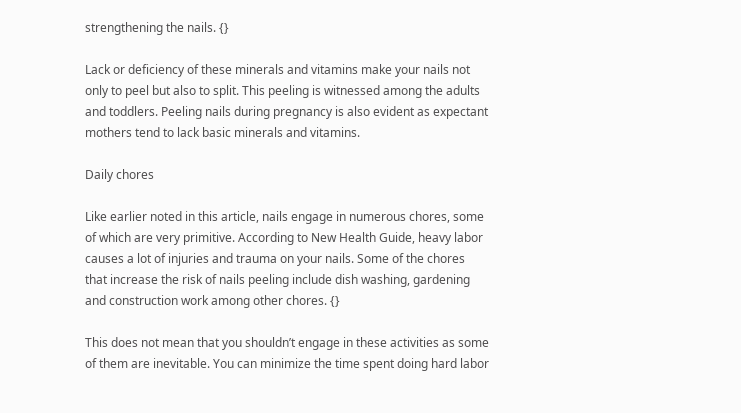strengthening the nails. {}

Lack or deficiency of these minerals and vitamins make your nails not only to peel but also to split. This peeling is witnessed among the adults and toddlers. Peeling nails during pregnancy is also evident as expectant mothers tend to lack basic minerals and vitamins.

Daily chores

Like earlier noted in this article, nails engage in numerous chores, some of which are very primitive. According to New Health Guide, heavy labor causes a lot of injuries and trauma on your nails. Some of the chores that increase the risk of nails peeling include dish washing, gardening and construction work among other chores. {}

This does not mean that you shouldn’t engage in these activities as some of them are inevitable. You can minimize the time spent doing hard labor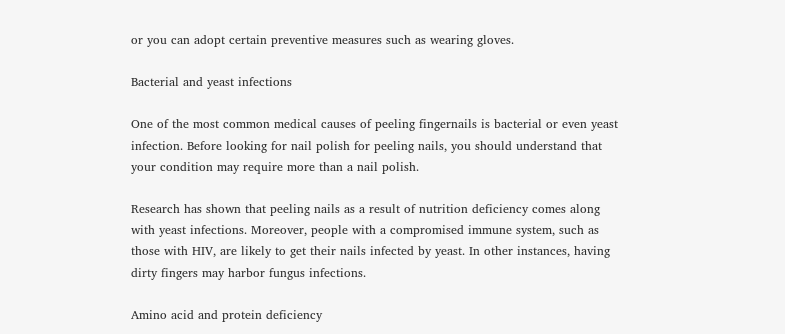or you can adopt certain preventive measures such as wearing gloves.

Bacterial and yeast infections

One of the most common medical causes of peeling fingernails is bacterial or even yeast infection. Before looking for nail polish for peeling nails, you should understand that your condition may require more than a nail polish.

Research has shown that peeling nails as a result of nutrition deficiency comes along with yeast infections. Moreover, people with a compromised immune system, such as those with HIV, are likely to get their nails infected by yeast. In other instances, having dirty fingers may harbor fungus infections.

Amino acid and protein deficiency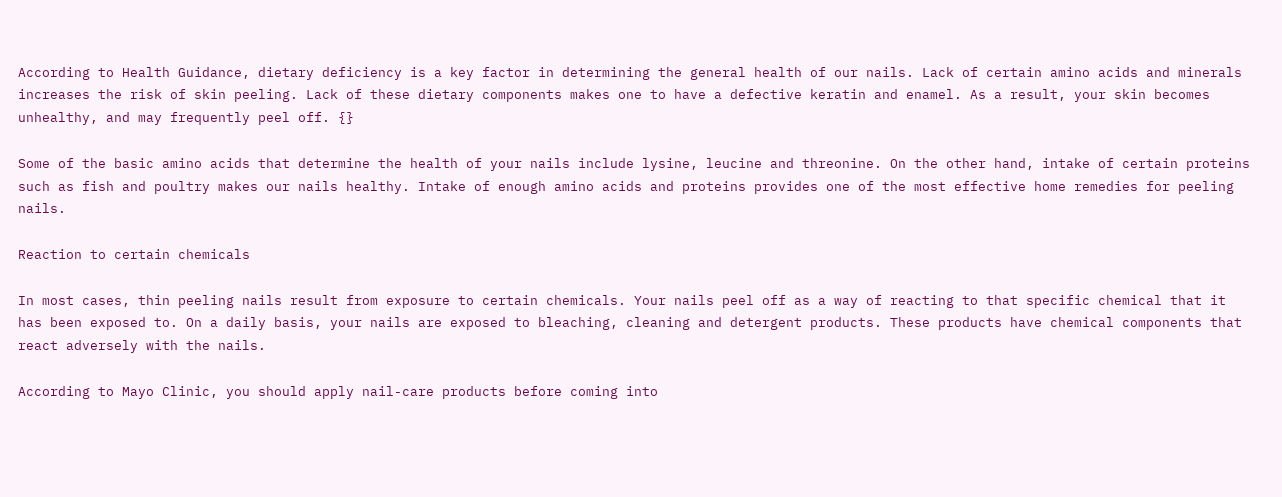According to Health Guidance, dietary deficiency is a key factor in determining the general health of our nails. Lack of certain amino acids and minerals increases the risk of skin peeling. Lack of these dietary components makes one to have a defective keratin and enamel. As a result, your skin becomes unhealthy, and may frequently peel off. {}

Some of the basic amino acids that determine the health of your nails include lysine, leucine and threonine. On the other hand, intake of certain proteins such as fish and poultry makes our nails healthy. Intake of enough amino acids and proteins provides one of the most effective home remedies for peeling nails.

Reaction to certain chemicals

In most cases, thin peeling nails result from exposure to certain chemicals. Your nails peel off as a way of reacting to that specific chemical that it has been exposed to. On a daily basis, your nails are exposed to bleaching, cleaning and detergent products. These products have chemical components that react adversely with the nails.

According to Mayo Clinic, you should apply nail-care products before coming into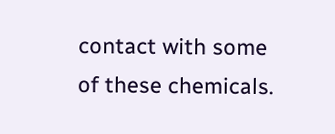contact with some of these chemicals.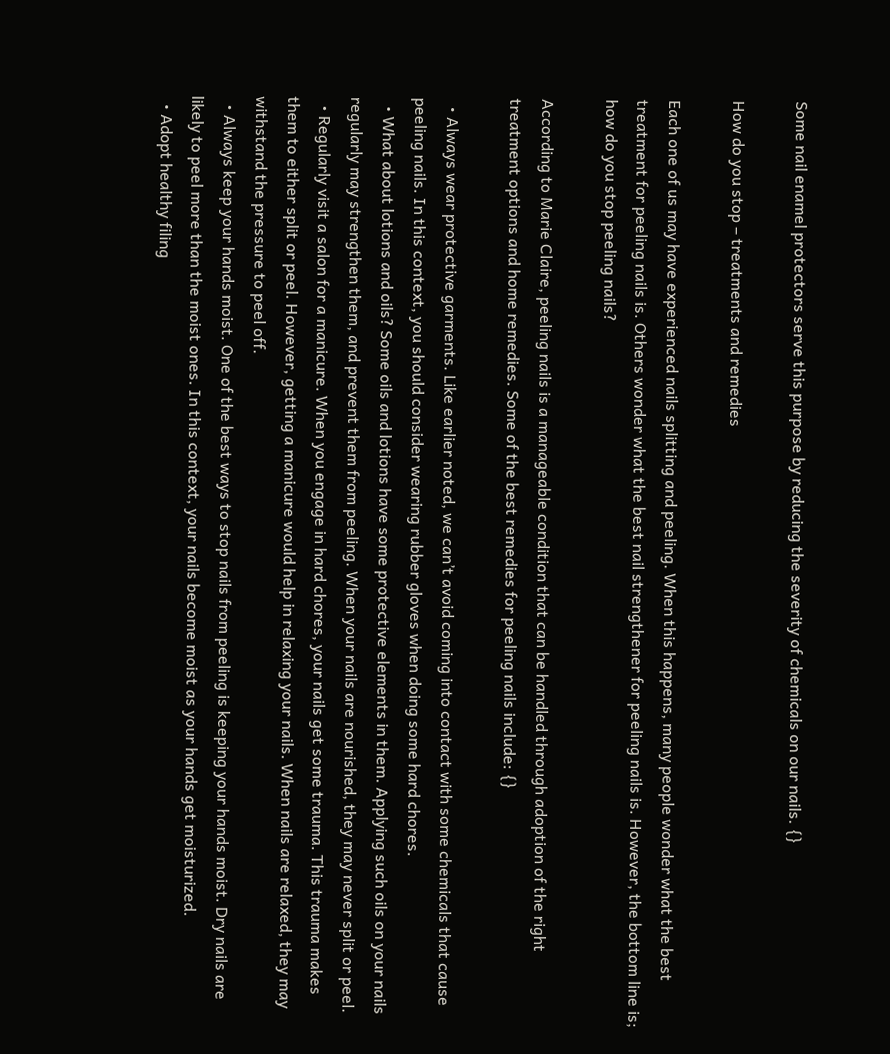Some nail enamel protectors serve this purpose by reducing the severity of chemicals on our nails. {}

How do you stop – treatments and remedies

Each one of us may have experienced nails splitting and peeling. When this happens, many people wonder what the best treatment for peeling nails is. Others wonder what the best nail strengthener for peeling nails is. However, the bottom line is; how do you stop peeling nails?

According to Marie Claire, peeling nails is a manageable condition that can be handled through adoption of the right treatment options and home remedies. Some of the best remedies for peeling nails include: {}

  • Always wear protective garments. Like earlier noted, we can’t avoid coming into contact with some chemicals that cause peeling nails. In this context, you should consider wearing rubber gloves when doing some hard chores.
  • What about lotions and oils? Some oils and lotions have some protective elements in them. Applying such oils on your nails regularly may strengthen them, and prevent them from peeling. When your nails are nourished, they may never split or peel.
  • Regularly visit a salon for a manicure. When you engage in hard chores, your nails get some trauma. This trauma makes them to either split or peel. However, getting a manicure would help in relaxing your nails. When nails are relaxed, they may withstand the pressure to peel off.
  • Always keep your hands moist. One of the best ways to stop nails from peeling is keeping your hands moist. Dry nails are likely to peel more than the moist ones. In this context, your nails become moist as your hands get moisturized.
  • Adopt healthy filing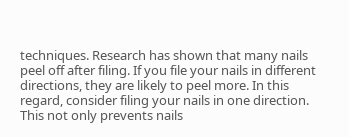techniques. Research has shown that many nails peel off after filing. If you file your nails in different directions, they are likely to peel more. In this regard, consider filing your nails in one direction. This not only prevents nails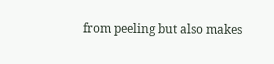from peeling but also makes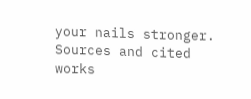your nails stronger.
Sources and cited works